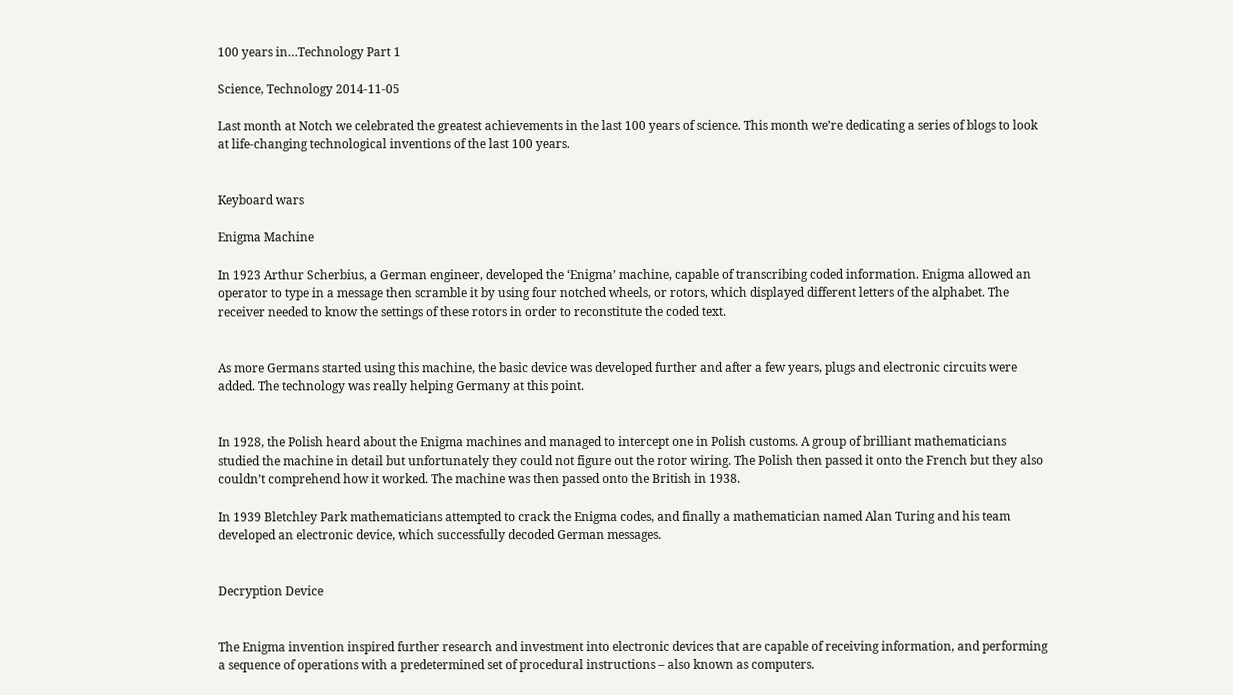100 years in…Technology Part 1

Science, Technology 2014-11-05

Last month at Notch we celebrated the greatest achievements in the last 100 years of science. This month we’re dedicating a series of blogs to look at life-changing technological inventions of the last 100 years.


Keyboard wars

Enigma Machine

In 1923 Arthur Scherbius, a German engineer, developed the ‘Enigma’ machine, capable of transcribing coded information. Enigma allowed an operator to type in a message then scramble it by using four notched wheels, or rotors, which displayed different letters of the alphabet. The receiver needed to know the settings of these rotors in order to reconstitute the coded text.


As more Germans started using this machine, the basic device was developed further and after a few years, plugs and electronic circuits were added. The technology was really helping Germany at this point.


In 1928, the Polish heard about the Enigma machines and managed to intercept one in Polish customs. A group of brilliant mathematicians studied the machine in detail but unfortunately they could not figure out the rotor wiring. The Polish then passed it onto the French but they also couldn’t comprehend how it worked. The machine was then passed onto the British in 1938.

In 1939 Bletchley Park mathematicians attempted to crack the Enigma codes, and finally a mathematician named Alan Turing and his team developed an electronic device, which successfully decoded German messages.


Decryption Device


The Enigma invention inspired further research and investment into electronic devices that are capable of receiving information, and performing a sequence of operations with a predetermined set of procedural instructions – also known as computers.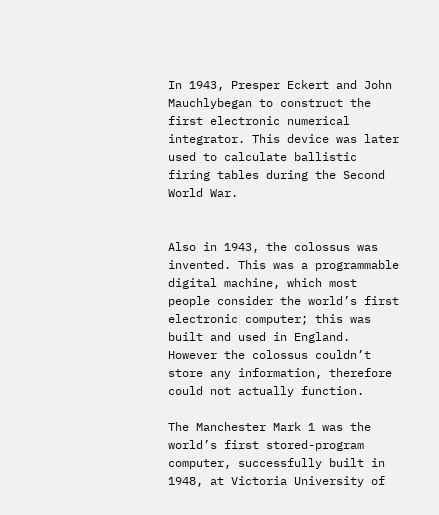In 1943, Presper Eckert and John Mauchlybegan to construct the first electronic numerical integrator. This device was later used to calculate ballistic firing tables during the Second World War.


Also in 1943, the colossus was invented. This was a programmable digital machine, which most people consider the world’s first electronic computer; this was built and used in England.  However the colossus couldn’t store any information, therefore could not actually function.

The Manchester Mark 1 was the world’s first stored-program computer, successfully built in 1948, at Victoria University of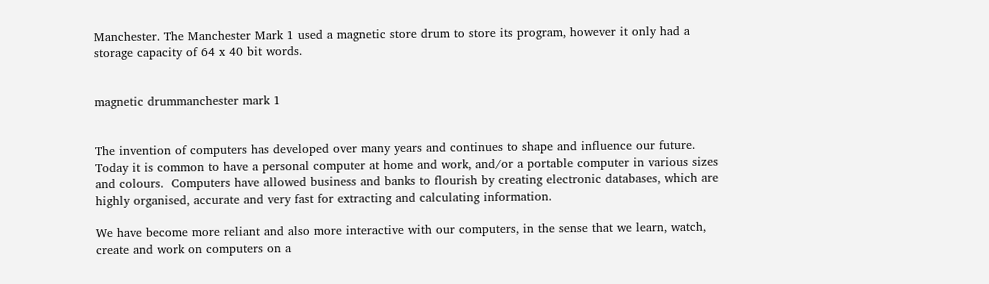Manchester. The Manchester Mark 1 used a magnetic store drum to store its program, however it only had a storage capacity of 64 x 40 bit words.


magnetic drummanchester mark 1


The invention of computers has developed over many years and continues to shape and influence our future. Today it is common to have a personal computer at home and work, and/or a portable computer in various sizes and colours.  Computers have allowed business and banks to flourish by creating electronic databases, which are highly organised, accurate and very fast for extracting and calculating information.

We have become more reliant and also more interactive with our computers, in the sense that we learn, watch, create and work on computers on a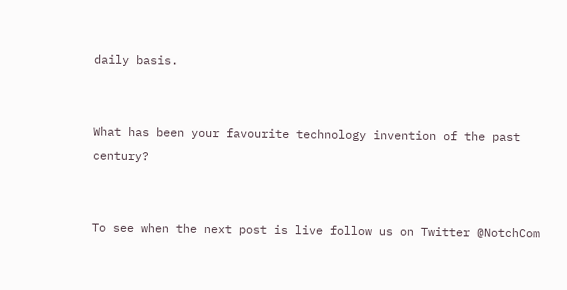daily basis.


What has been your favourite technology invention of the past century?


To see when the next post is live follow us on Twitter @NotchCom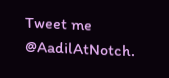Tweet me @AadilAtNotch.